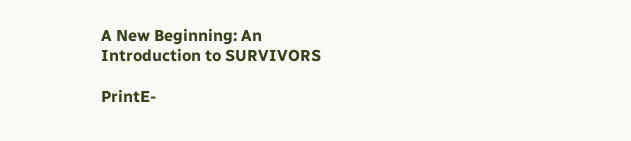A New Beginning: An Introduction to SURVIVORS

PrintE-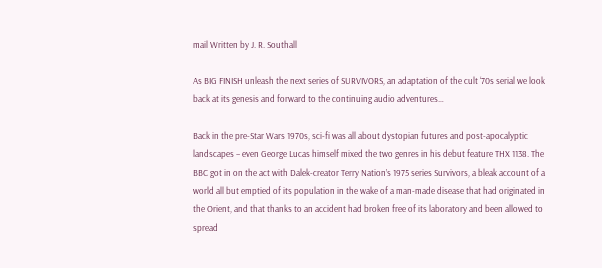mail Written by J. R. Southall

As BIG FINISH unleash the next series of SURVIVORS, an adaptation of the cult ‘70s serial we look back at its genesis and forward to the continuing audio adventures…

Back in the pre-Star Wars 1970s, sci-fi was all about dystopian futures and post-apocalyptic landscapes – even George Lucas himself mixed the two genres in his debut feature THX 1138. The BBC got in on the act with Dalek-creator Terry Nation’s 1975 series Survivors, a bleak account of a world all but emptied of its population in the wake of a man-made disease that had originated in the Orient, and that thanks to an accident had broken free of its laboratory and been allowed to spread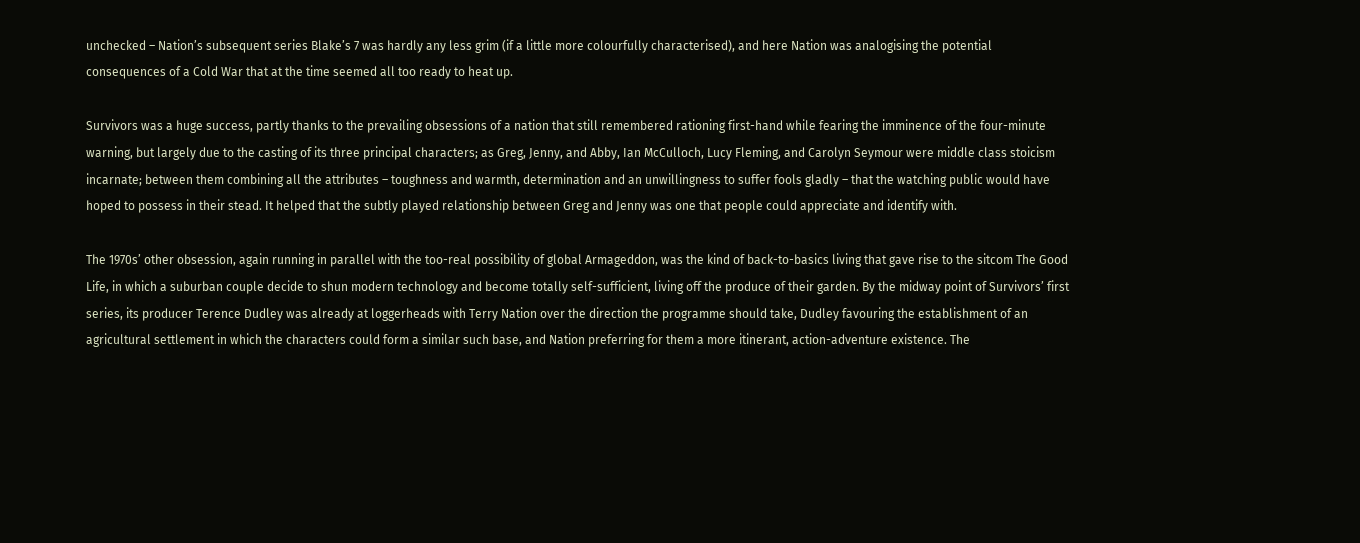unchecked – Nation’s subsequent series Blake’s 7 was hardly any less grim (if a little more colourfully characterised), and here Nation was analogising the potential consequences of a Cold War that at the time seemed all too ready to heat up.

Survivors was a huge success, partly thanks to the prevailing obsessions of a nation that still remembered rationing first-hand while fearing the imminence of the four-minute warning, but largely due to the casting of its three principal characters; as Greg, Jenny, and Abby, Ian McCulloch, Lucy Fleming, and Carolyn Seymour were middle class stoicism incarnate; between them combining all the attributes – toughness and warmth, determination and an unwillingness to suffer fools gladly – that the watching public would have hoped to possess in their stead. It helped that the subtly played relationship between Greg and Jenny was one that people could appreciate and identify with.

The 1970s’ other obsession, again running in parallel with the too-real possibility of global Armageddon, was the kind of back-to-basics living that gave rise to the sitcom The Good Life, in which a suburban couple decide to shun modern technology and become totally self-sufficient, living off the produce of their garden. By the midway point of Survivors’ first series, its producer Terence Dudley was already at loggerheads with Terry Nation over the direction the programme should take, Dudley favouring the establishment of an agricultural settlement in which the characters could form a similar such base, and Nation preferring for them a more itinerant, action-adventure existence. The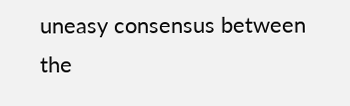uneasy consensus between the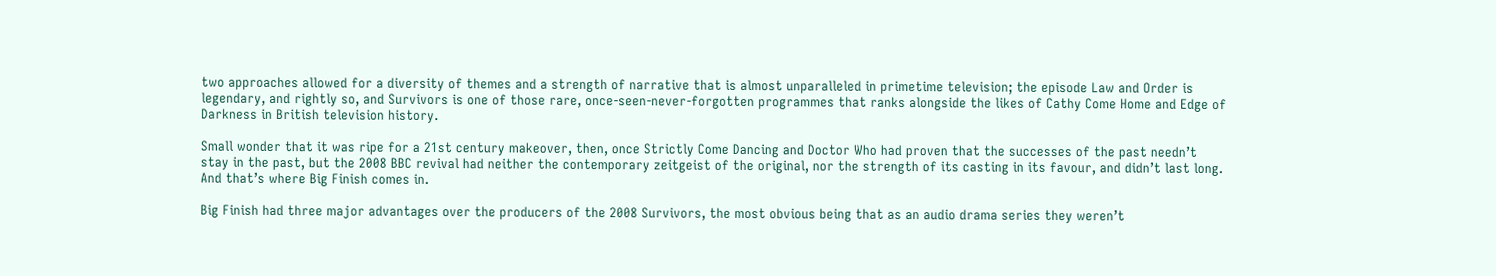two approaches allowed for a diversity of themes and a strength of narrative that is almost unparalleled in primetime television; the episode Law and Order is legendary, and rightly so, and Survivors is one of those rare, once-seen-never-forgotten programmes that ranks alongside the likes of Cathy Come Home and Edge of Darkness in British television history.

Small wonder that it was ripe for a 21st century makeover, then, once Strictly Come Dancing and Doctor Who had proven that the successes of the past needn’t stay in the past, but the 2008 BBC revival had neither the contemporary zeitgeist of the original, nor the strength of its casting in its favour, and didn’t last long. And that’s where Big Finish comes in.

Big Finish had three major advantages over the producers of the 2008 Survivors, the most obvious being that as an audio drama series they weren’t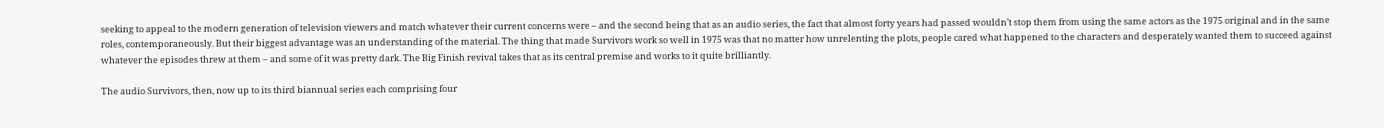seeking to appeal to the modern generation of television viewers and match whatever their current concerns were – and the second being that as an audio series, the fact that almost forty years had passed wouldn’t stop them from using the same actors as the 1975 original and in the same roles, contemporaneously. But their biggest advantage was an understanding of the material. The thing that made Survivors work so well in 1975 was that no matter how unrelenting the plots, people cared what happened to the characters and desperately wanted them to succeed against whatever the episodes threw at them – and some of it was pretty dark. The Big Finish revival takes that as its central premise and works to it quite brilliantly.

The audio Survivors, then, now up to its third biannual series each comprising four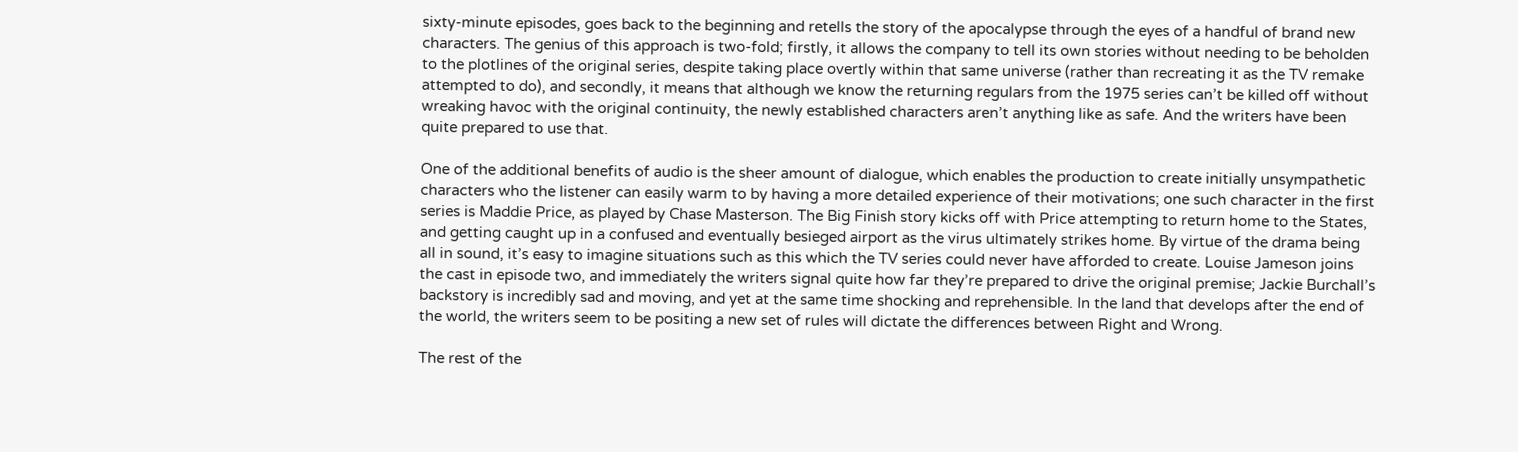sixty-minute episodes, goes back to the beginning and retells the story of the apocalypse through the eyes of a handful of brand new characters. The genius of this approach is two-fold; firstly, it allows the company to tell its own stories without needing to be beholden to the plotlines of the original series, despite taking place overtly within that same universe (rather than recreating it as the TV remake attempted to do), and secondly, it means that although we know the returning regulars from the 1975 series can’t be killed off without wreaking havoc with the original continuity, the newly established characters aren’t anything like as safe. And the writers have been quite prepared to use that.

One of the additional benefits of audio is the sheer amount of dialogue, which enables the production to create initially unsympathetic characters who the listener can easily warm to by having a more detailed experience of their motivations; one such character in the first series is Maddie Price, as played by Chase Masterson. The Big Finish story kicks off with Price attempting to return home to the States, and getting caught up in a confused and eventually besieged airport as the virus ultimately strikes home. By virtue of the drama being all in sound, it’s easy to imagine situations such as this which the TV series could never have afforded to create. Louise Jameson joins the cast in episode two, and immediately the writers signal quite how far they’re prepared to drive the original premise; Jackie Burchall’s backstory is incredibly sad and moving, and yet at the same time shocking and reprehensible. In the land that develops after the end of the world, the writers seem to be positing a new set of rules will dictate the differences between Right and Wrong.

The rest of the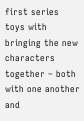first series toys with bringing the new characters together – both with one another and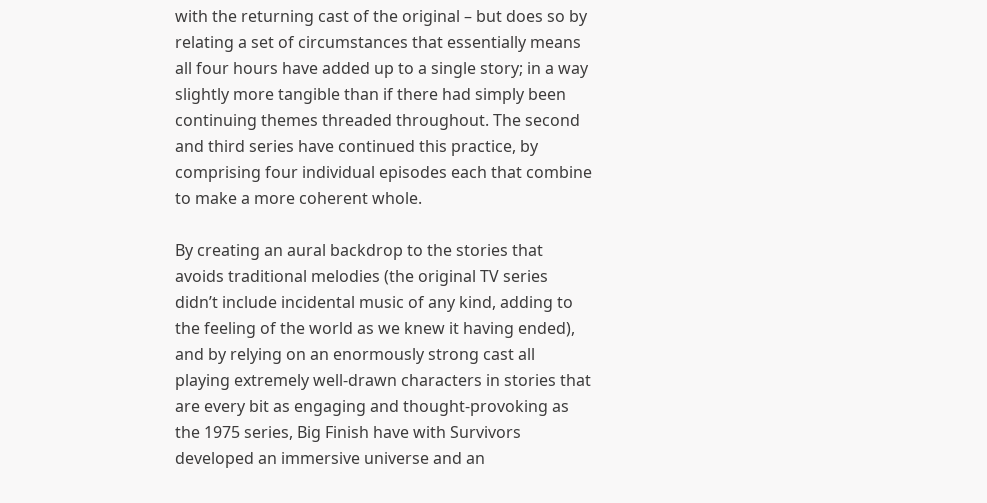with the returning cast of the original – but does so by relating a set of circumstances that essentially means all four hours have added up to a single story; in a way slightly more tangible than if there had simply been continuing themes threaded throughout. The second and third series have continued this practice, by comprising four individual episodes each that combine to make a more coherent whole.

By creating an aural backdrop to the stories that avoids traditional melodies (the original TV series didn’t include incidental music of any kind, adding to the feeling of the world as we knew it having ended), and by relying on an enormously strong cast all playing extremely well-drawn characters in stories that are every bit as engaging and thought-provoking as the 1975 series, Big Finish have with Survivors developed an immersive universe and an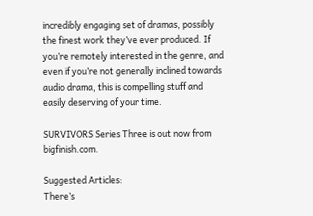incredibly engaging set of dramas, possibly the finest work they’ve ever produced. If you’re remotely interested in the genre, and even if you’re not generally inclined towards audio drama, this is compelling stuff and easily deserving of your time.

SURVIVORS Series Three is out now from bigfinish.com.

Suggested Articles:
There’s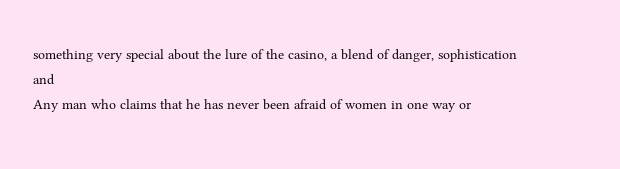something very special about the lure of the casino, a blend of danger, sophistication and
Any man who claims that he has never been afraid of women in one way or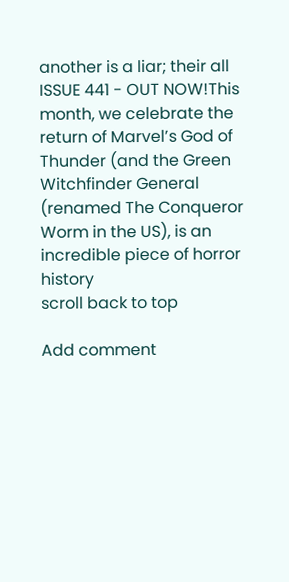another is a liar; their all
ISSUE 441 - OUT NOW!This month, we celebrate the return of Marvel’s God of Thunder (and the Green
Witchfinder General (renamed The Conqueror Worm in the US), is an incredible piece of horror history
scroll back to top

Add comment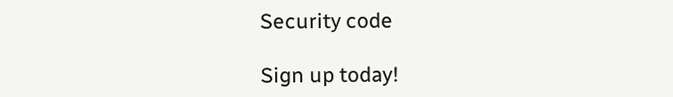Security code

Sign up today!